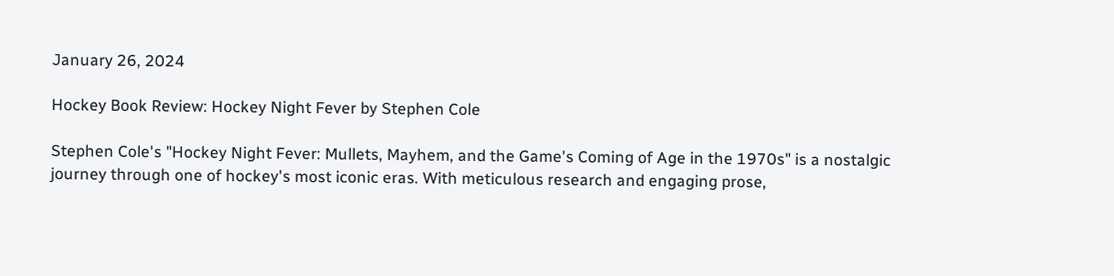January 26, 2024

Hockey Book Review: Hockey Night Fever by Stephen Cole

Stephen Cole's "Hockey Night Fever: Mullets, Mayhem, and the Game's Coming of Age in the 1970s" is a nostalgic journey through one of hockey's most iconic eras. With meticulous research and engaging prose,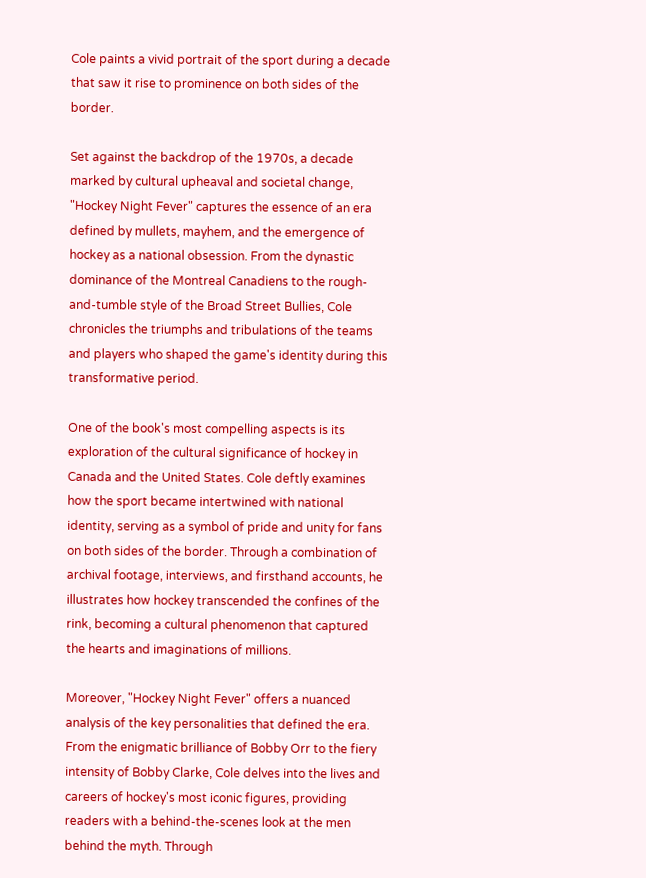Cole paints a vivid portrait of the sport during a decade that saw it rise to prominence on both sides of the border.

Set against the backdrop of the 1970s, a decade marked by cultural upheaval and societal change, "Hockey Night Fever" captures the essence of an era defined by mullets, mayhem, and the emergence of hockey as a national obsession. From the dynastic dominance of the Montreal Canadiens to the rough-and-tumble style of the Broad Street Bullies, Cole chronicles the triumphs and tribulations of the teams and players who shaped the game's identity during this transformative period.

One of the book's most compelling aspects is its exploration of the cultural significance of hockey in Canada and the United States. Cole deftly examines how the sport became intertwined with national identity, serving as a symbol of pride and unity for fans on both sides of the border. Through a combination of archival footage, interviews, and firsthand accounts, he illustrates how hockey transcended the confines of the rink, becoming a cultural phenomenon that captured the hearts and imaginations of millions.

Moreover, "Hockey Night Fever" offers a nuanced analysis of the key personalities that defined the era. From the enigmatic brilliance of Bobby Orr to the fiery intensity of Bobby Clarke, Cole delves into the lives and careers of hockey's most iconic figures, providing readers with a behind-the-scenes look at the men behind the myth. Through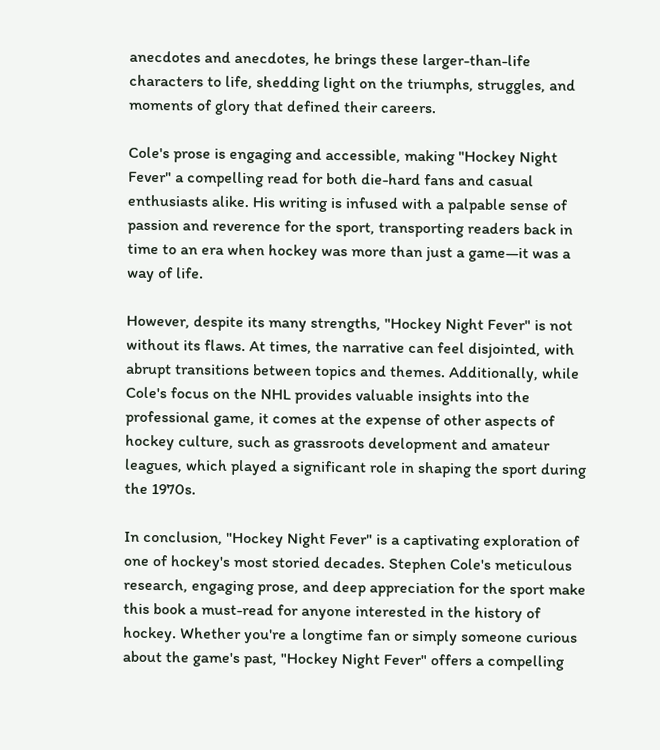anecdotes and anecdotes, he brings these larger-than-life characters to life, shedding light on the triumphs, struggles, and moments of glory that defined their careers.

Cole's prose is engaging and accessible, making "Hockey Night Fever" a compelling read for both die-hard fans and casual enthusiasts alike. His writing is infused with a palpable sense of passion and reverence for the sport, transporting readers back in time to an era when hockey was more than just a game—it was a way of life.

However, despite its many strengths, "Hockey Night Fever" is not without its flaws. At times, the narrative can feel disjointed, with abrupt transitions between topics and themes. Additionally, while Cole's focus on the NHL provides valuable insights into the professional game, it comes at the expense of other aspects of hockey culture, such as grassroots development and amateur leagues, which played a significant role in shaping the sport during the 1970s.

In conclusion, "Hockey Night Fever" is a captivating exploration of one of hockey's most storied decades. Stephen Cole's meticulous research, engaging prose, and deep appreciation for the sport make this book a must-read for anyone interested in the history of hockey. Whether you're a longtime fan or simply someone curious about the game's past, "Hockey Night Fever" offers a compelling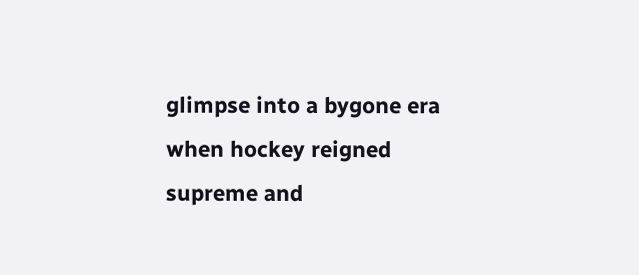glimpse into a bygone era when hockey reigned supreme and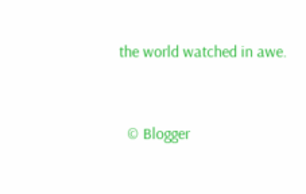the world watched in awe.


  © Blogger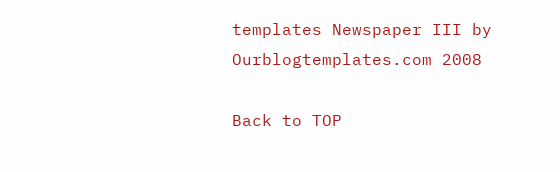templates Newspaper III by Ourblogtemplates.com 2008

Back to TOP